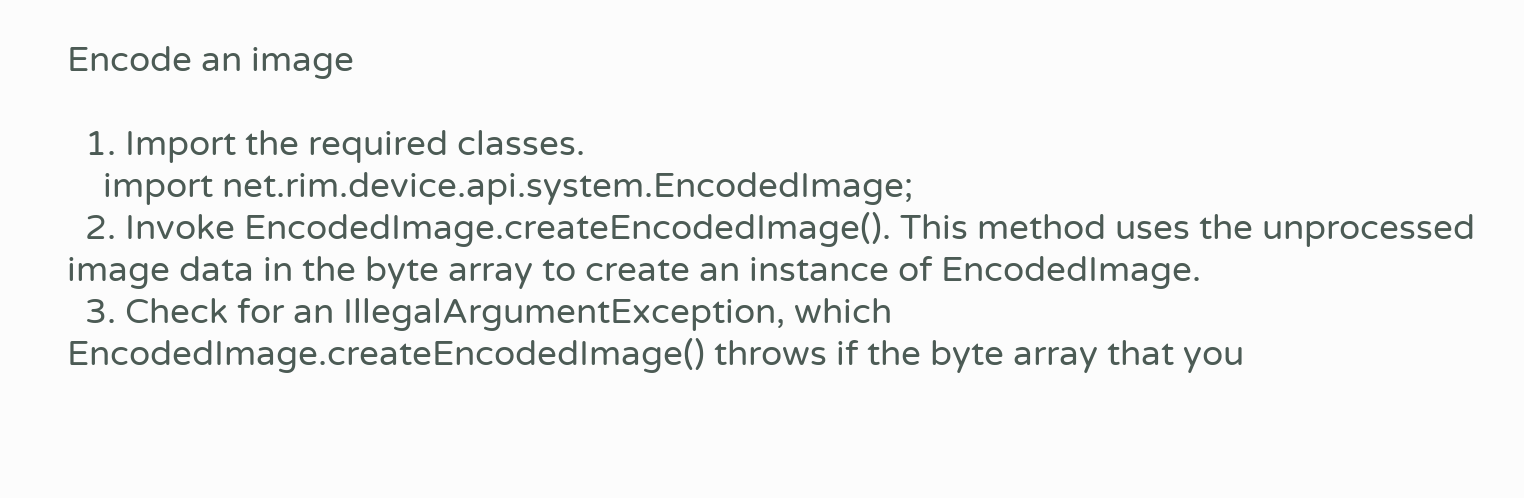Encode an image

  1. Import the required classes.
    import net.rim.device.api.system.EncodedImage;
  2. Invoke EncodedImage.createEncodedImage(). This method uses the unprocessed image data in the byte array to create an instance of EncodedImage.
  3. Check for an IllegalArgumentException, which EncodedImage.createEncodedImage() throws if the byte array that you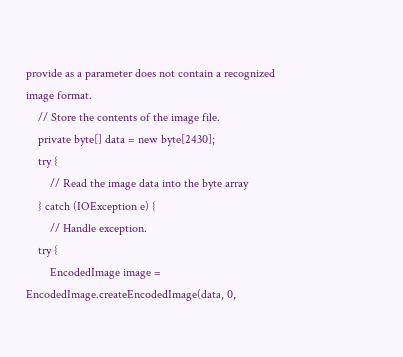provide as a parameter does not contain a recognized image format.
    // Store the contents of the image file.
    private byte[] data = new byte[2430];
    try {
        // Read the image data into the byte array
    } catch (IOException e) {
        // Handle exception.
    try {
        EncodedImage image = EncodedImage.createEncodedImage(data, 0,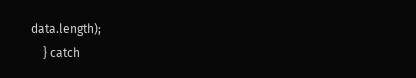data.length);
    } catch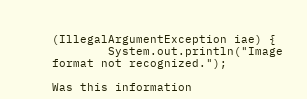(IllegalArgumentException iae) {
        System.out.println("Image format not recognized.");

Was this information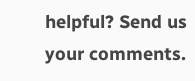helpful? Send us your comments.